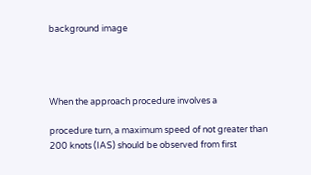background image




When the approach procedure involves a

procedure turn, a maximum speed of not greater than
200 knots (IAS) should be observed from first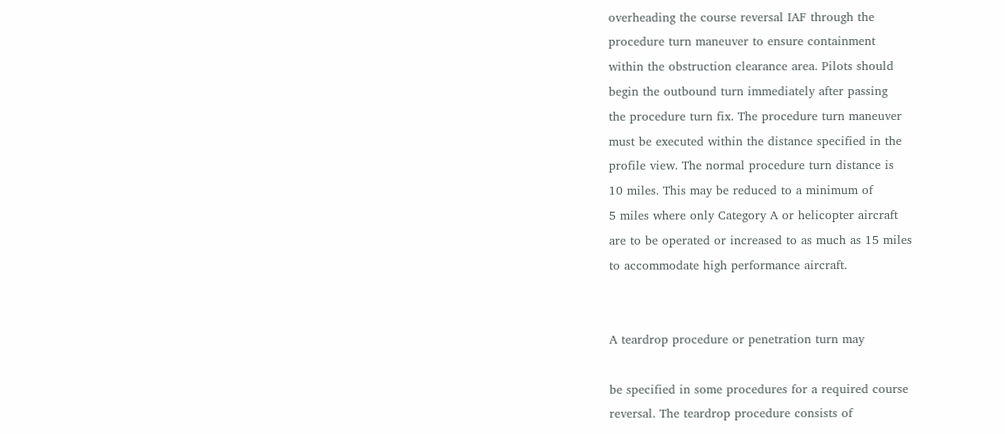overheading the course reversal IAF through the
procedure turn maneuver to ensure containment
within the obstruction clearance area. Pilots should
begin the outbound turn immediately after passing
the procedure turn fix. The procedure turn maneuver
must be executed within the distance specified in the
profile view. The normal procedure turn distance is
10 miles. This may be reduced to a minimum of
5 miles where only Category A or helicopter aircraft
are to be operated or increased to as much as 15 miles
to accommodate high performance aircraft.


A teardrop procedure or penetration turn may

be specified in some procedures for a required course
reversal. The teardrop procedure consists of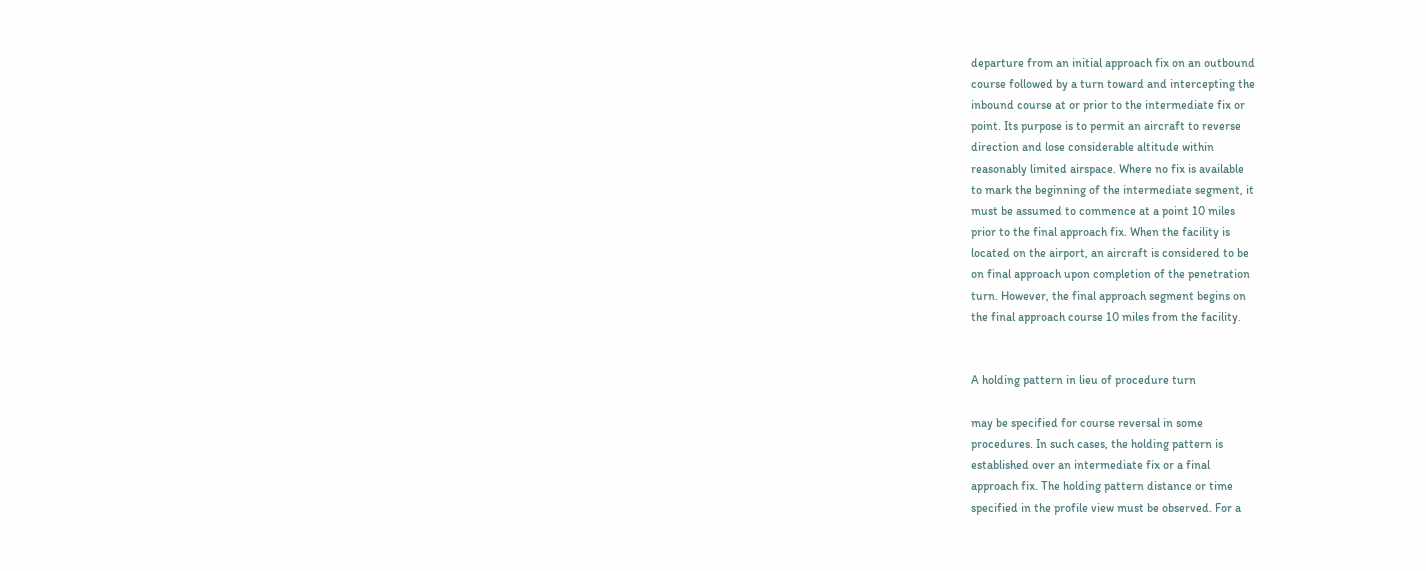departure from an initial approach fix on an outbound
course followed by a turn toward and intercepting the
inbound course at or prior to the intermediate fix or
point. Its purpose is to permit an aircraft to reverse
direction and lose considerable altitude within
reasonably limited airspace. Where no fix is available
to mark the beginning of the intermediate segment, it
must be assumed to commence at a point 10 miles
prior to the final approach fix. When the facility is
located on the airport, an aircraft is considered to be
on final approach upon completion of the penetration
turn. However, the final approach segment begins on
the final approach course 10 miles from the facility.


A holding pattern in lieu of procedure turn

may be specified for course reversal in some
procedures. In such cases, the holding pattern is
established over an intermediate fix or a final
approach fix. The holding pattern distance or time
specified in the profile view must be observed. For a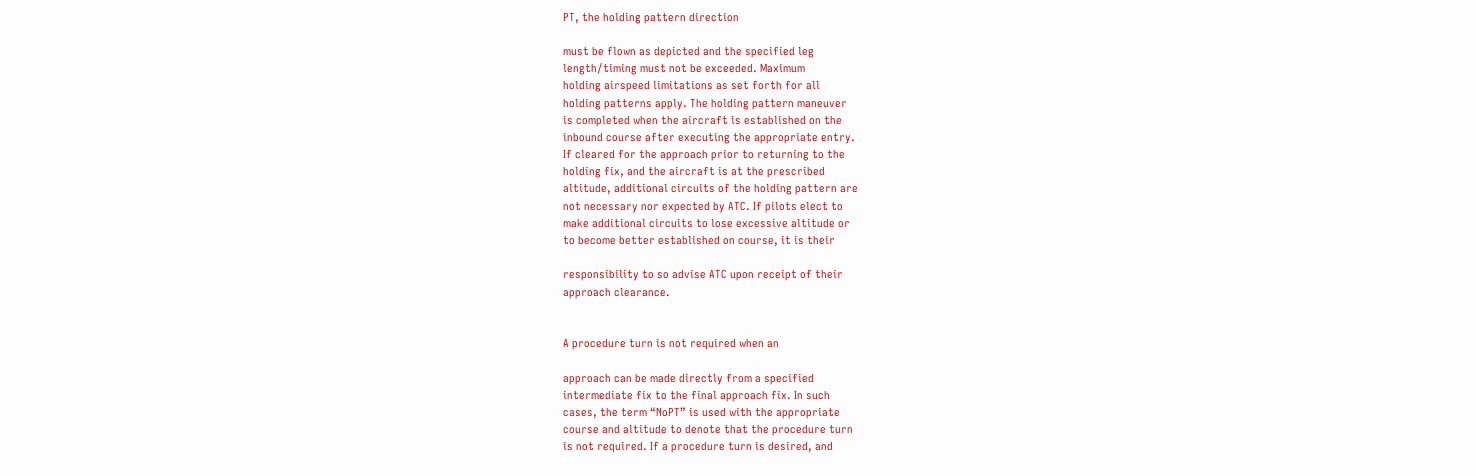PT, the holding pattern direction

must be flown as depicted and the specified leg
length/timing must not be exceeded. Maximum
holding airspeed limitations as set forth for all
holding patterns apply. The holding pattern maneuver
is completed when the aircraft is established on the
inbound course after executing the appropriate entry.
If cleared for the approach prior to returning to the
holding fix, and the aircraft is at the prescribed
altitude, additional circuits of the holding pattern are
not necessary nor expected by ATC. If pilots elect to
make additional circuits to lose excessive altitude or
to become better established on course, it is their

responsibility to so advise ATC upon receipt of their
approach clearance.


A procedure turn is not required when an

approach can be made directly from a specified
intermediate fix to the final approach fix. In such
cases, the term “NoPT” is used with the appropriate
course and altitude to denote that the procedure turn
is not required. If a procedure turn is desired, and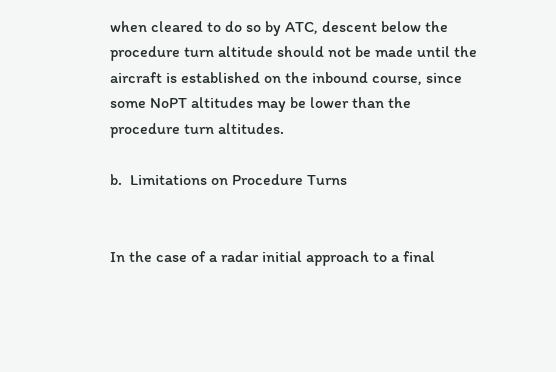when cleared to do so by ATC, descent below the
procedure turn altitude should not be made until the
aircraft is established on the inbound course, since
some NoPT altitudes may be lower than the
procedure turn altitudes.

b.  Limitations on Procedure Turns


In the case of a radar initial approach to a final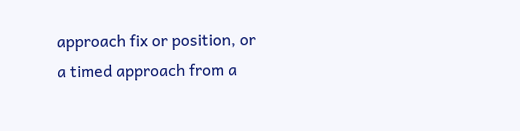approach fix or position, or a timed approach from a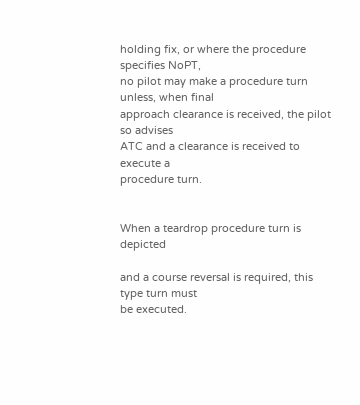holding fix, or where the procedure specifies NoPT,
no pilot may make a procedure turn unless, when final
approach clearance is received, the pilot so advises
ATC and a clearance is received to execute a
procedure turn.


When a teardrop procedure turn is depicted

and a course reversal is required, this type turn must
be executed.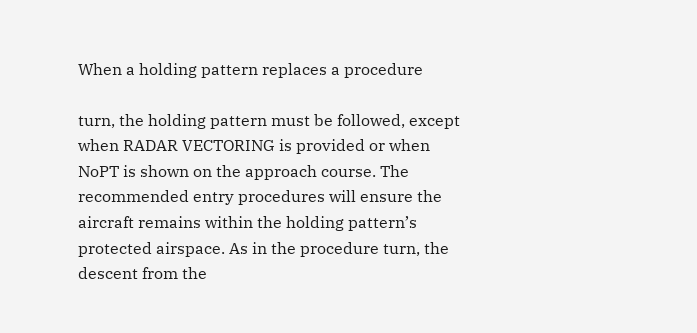When a holding pattern replaces a procedure

turn, the holding pattern must be followed, except
when RADAR VECTORING is provided or when
NoPT is shown on the approach course. The
recommended entry procedures will ensure the
aircraft remains within the holding pattern’s
protected airspace. As in the procedure turn, the
descent from the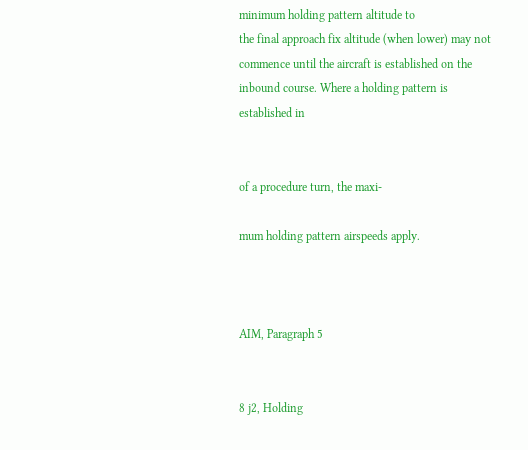minimum holding pattern altitude to
the final approach fix altitude (when lower) may not
commence until the aircraft is established on the
inbound course. Where a holding pattern is
established in


of a procedure turn, the maxi-

mum holding pattern airspeeds apply.



AIM, Paragraph 5


8 j2, Holding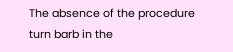The absence of the procedure turn barb in the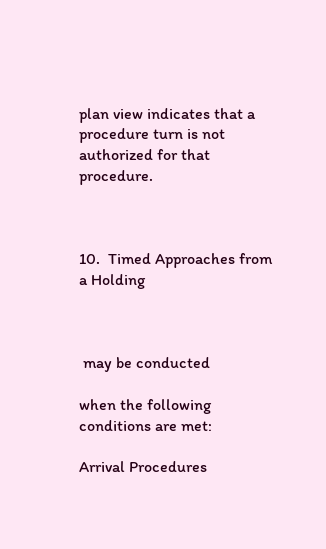plan view indicates that a procedure turn is not
authorized for that procedure.



10.  Timed Approaches from a Holding



 may be conducted

when the following conditions are met:

Arrival Procedures